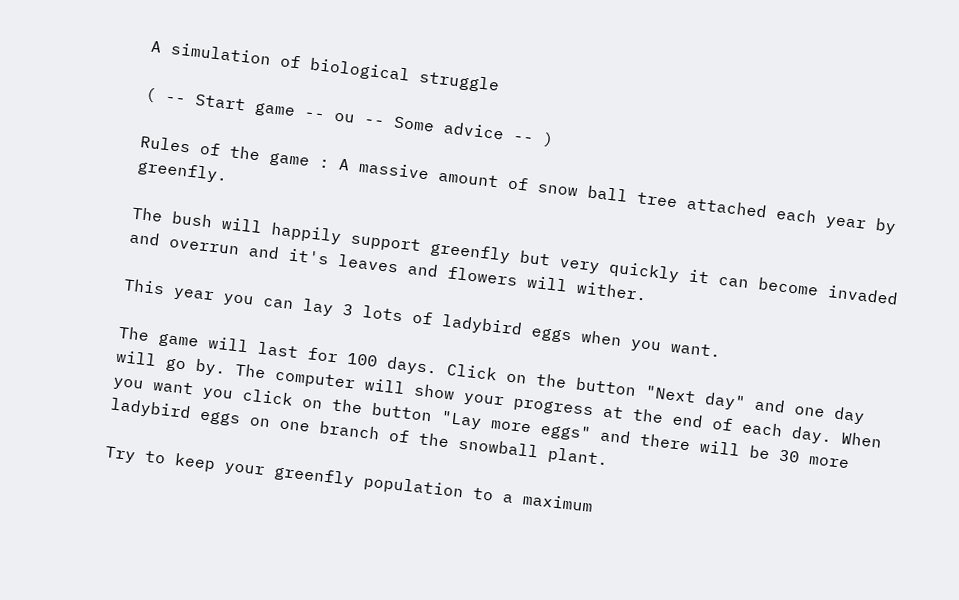A simulation of biological struggle

( -- Start game -- ou -- Some advice -- )

Rules of the game : A massive amount of snow ball tree attached each year by greenfly.

The bush will happily support greenfly but very quickly it can become invaded and overrun and it's leaves and flowers will wither.

This year you can lay 3 lots of ladybird eggs when you want.

The game will last for 100 days. Click on the button "Next day" and one day will go by. The computer will show your progress at the end of each day. When you want you click on the button "Lay more eggs" and there will be 30 more ladybird eggs on one branch of the snowball plant.

Try to keep your greenfly population to a maximum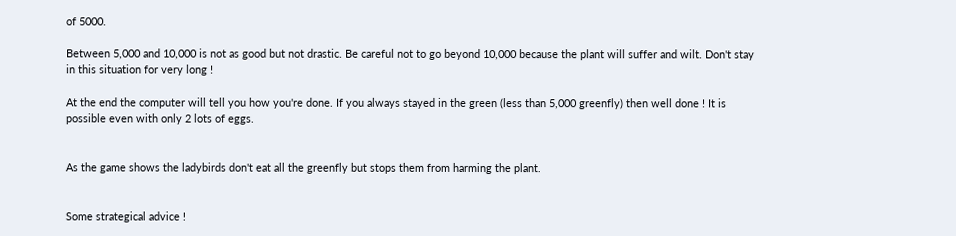of 5000.

Between 5,000 and 10,000 is not as good but not drastic. Be careful not to go beyond 10,000 because the plant will suffer and wilt. Don't stay in this situation for very long !

At the end the computer will tell you how you're done. If you always stayed in the green (less than 5,000 greenfly) then well done ! It is possible even with only 2 lots of eggs.


As the game shows the ladybirds don't eat all the greenfly but stops them from harming the plant.


Some strategical advice !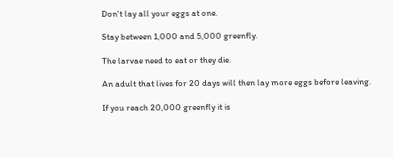Don't lay all your eggs at one.

Stay between 1,000 and 5,000 greenfly.

The larvae need to eat or they die.

An adult that lives for 20 days will then lay more eggs before leaving.

If you reach 20,000 greenfly it is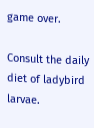game over.

Consult the daily diet of ladybird larvae.